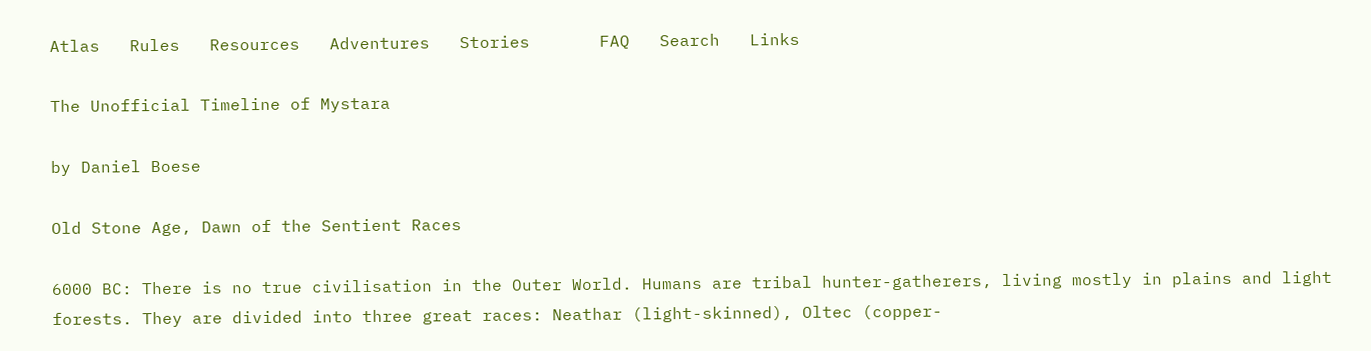Atlas   Rules   Resources   Adventures   Stories       FAQ   Search   Links

The Unofficial Timeline of Mystara

by Daniel Boese

Old Stone Age, Dawn of the Sentient Races

6000 BC: There is no true civilisation in the Outer World. Humans are tribal hunter-gatherers, living mostly in plains and light forests. They are divided into three great races: Neathar (light-skinned), Oltec (copper-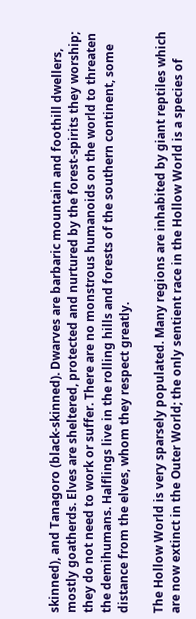skinned), and Tanagoro (black-skinned). Dwarves are barbaric mountain and foothill dwellers, mostly goatherds. Elves are sheltered, protected and nurtured by the forest-spirits they worship; they do not need to work or suffer. There are no monstrous humanoids on the world to threaten the demihumans. Halflings live in the rolling hills and forests of the southern continent, some distance from the elves, whom they respect greatly.

The Hollow World is very sparsely populated. Many regions are inhabited by giant reptiles which are now extinct in the Outer World; the only sentient race in the Hollow World is a species of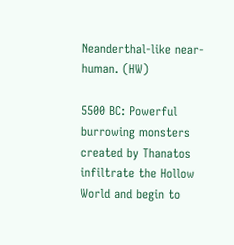Neanderthal-like near-human. (HW)

5500 BC: Powerful burrowing monsters created by Thanatos infiltrate the Hollow World and begin to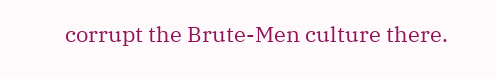corrupt the Brute-Men culture there.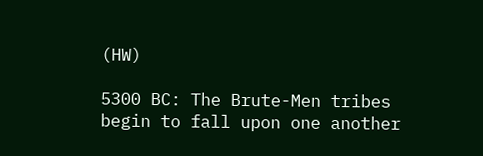(HW)

5300 BC: The Brute-Men tribes begin to fall upon one another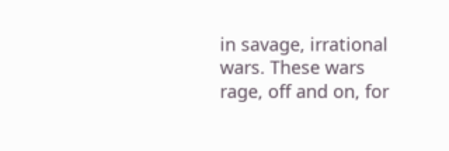in savage, irrational wars. These wars rage, off and on, for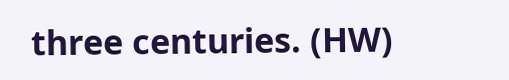three centuries. (HW)